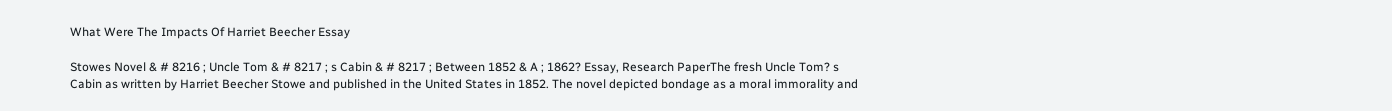What Were The Impacts Of Harriet Beecher Essay

Stowes Novel & # 8216 ; Uncle Tom & # 8217 ; s Cabin & # 8217 ; Between 1852 & A ; 1862? Essay, Research PaperThe fresh Uncle Tom? s Cabin as written by Harriet Beecher Stowe and published in the United States in 1852. The novel depicted bondage as a moral immorality and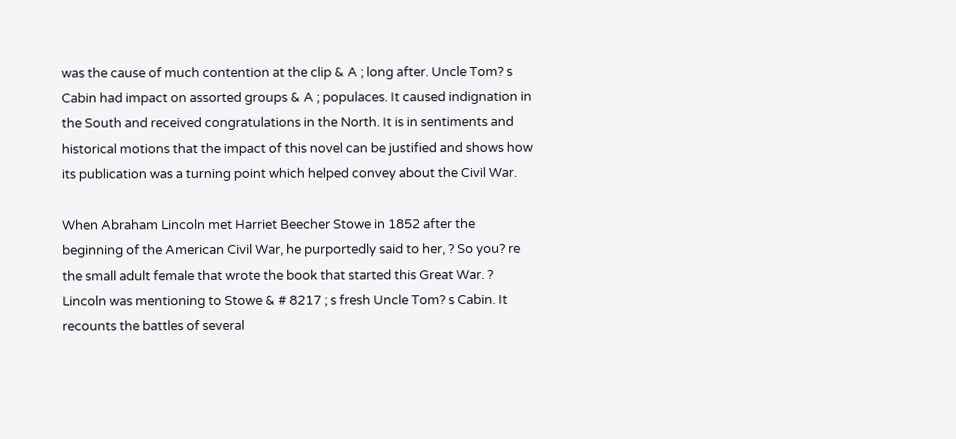was the cause of much contention at the clip & A ; long after. Uncle Tom? s Cabin had impact on assorted groups & A ; populaces. It caused indignation in the South and received congratulations in the North. It is in sentiments and historical motions that the impact of this novel can be justified and shows how its publication was a turning point which helped convey about the Civil War.

When Abraham Lincoln met Harriet Beecher Stowe in 1852 after the beginning of the American Civil War, he purportedly said to her, ? So you? re the small adult female that wrote the book that started this Great War. ? Lincoln was mentioning to Stowe & # 8217 ; s fresh Uncle Tom? s Cabin. It recounts the battles of several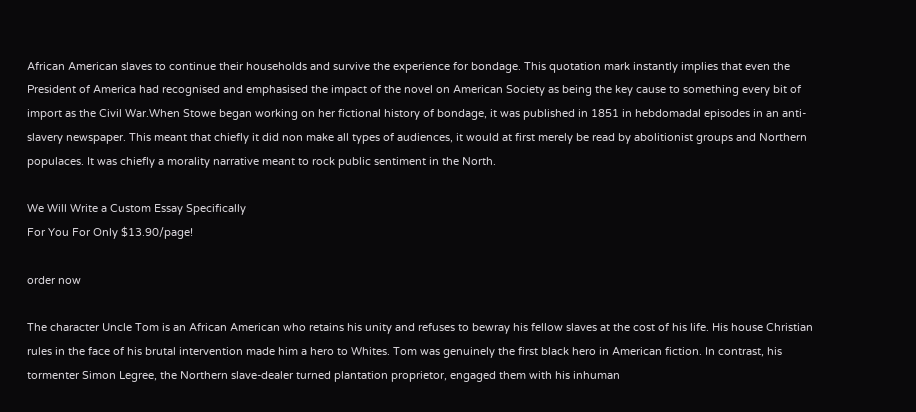African American slaves to continue their households and survive the experience for bondage. This quotation mark instantly implies that even the President of America had recognised and emphasised the impact of the novel on American Society as being the key cause to something every bit of import as the Civil War.When Stowe began working on her fictional history of bondage, it was published in 1851 in hebdomadal episodes in an anti-slavery newspaper. This meant that chiefly it did non make all types of audiences, it would at first merely be read by abolitionist groups and Northern populaces. It was chiefly a morality narrative meant to rock public sentiment in the North.

We Will Write a Custom Essay Specifically
For You For Only $13.90/page!

order now

The character Uncle Tom is an African American who retains his unity and refuses to bewray his fellow slaves at the cost of his life. His house Christian rules in the face of his brutal intervention made him a hero to Whites. Tom was genuinely the first black hero in American fiction. In contrast, his tormenter Simon Legree, the Northern slave-dealer turned plantation proprietor, engaged them with his inhuman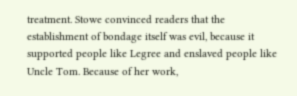treatment. Stowe convinced readers that the establishment of bondage itself was evil, because it supported people like Legree and enslaved people like Uncle Tom. Because of her work,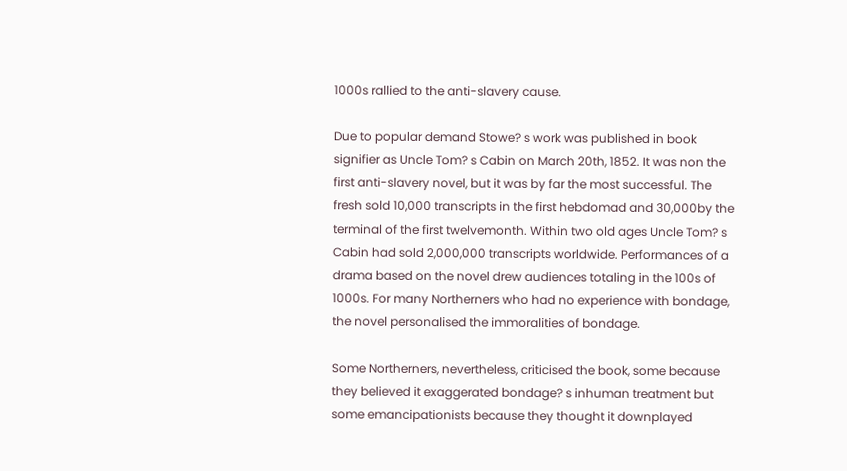1000s rallied to the anti-slavery cause.

Due to popular demand Stowe? s work was published in book signifier as Uncle Tom? s Cabin on March 20th, 1852. It was non the first anti-slavery novel, but it was by far the most successful. The fresh sold 10,000 transcripts in the first hebdomad and 30,000by the terminal of the first twelvemonth. Within two old ages Uncle Tom? s Cabin had sold 2,000,000 transcripts worldwide. Performances of a drama based on the novel drew audiences totaling in the 100s of 1000s. For many Northerners who had no experience with bondage, the novel personalised the immoralities of bondage.

Some Northerners, nevertheless, criticised the book, some because they believed it exaggerated bondage? s inhuman treatment but some emancipationists because they thought it downplayed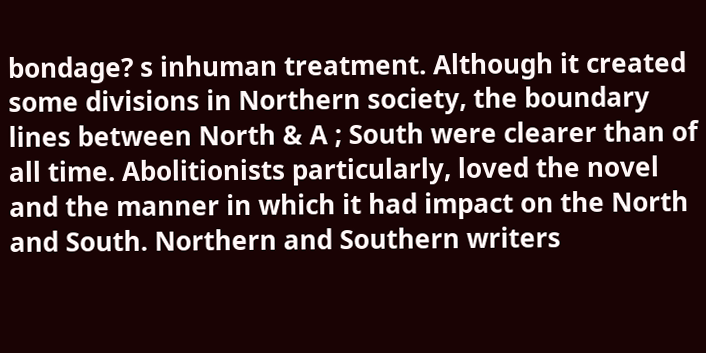bondage? s inhuman treatment. Although it created some divisions in Northern society, the boundary lines between North & A ; South were clearer than of all time. Abolitionists particularly, loved the novel and the manner in which it had impact on the North and South. Northern and Southern writers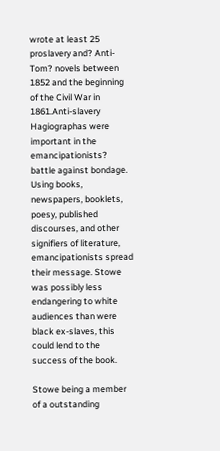wrote at least 25 proslavery and? Anti-Tom? novels between 1852 and the beginning of the Civil War in 1861.Anti-slavery Hagiographas were important in the emancipationists? battle against bondage. Using books, newspapers, booklets, poesy, published discourses, and other signifiers of literature, emancipationists spread their message. Stowe was possibly less endangering to white audiences than were black ex-slaves, this could lend to the success of the book.

Stowe being a member of a outstanding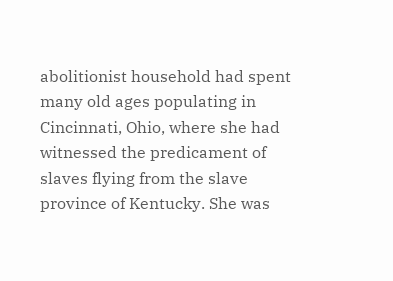abolitionist household had spent many old ages populating in Cincinnati, Ohio, where she had witnessed the predicament of slaves flying from the slave province of Kentucky. She was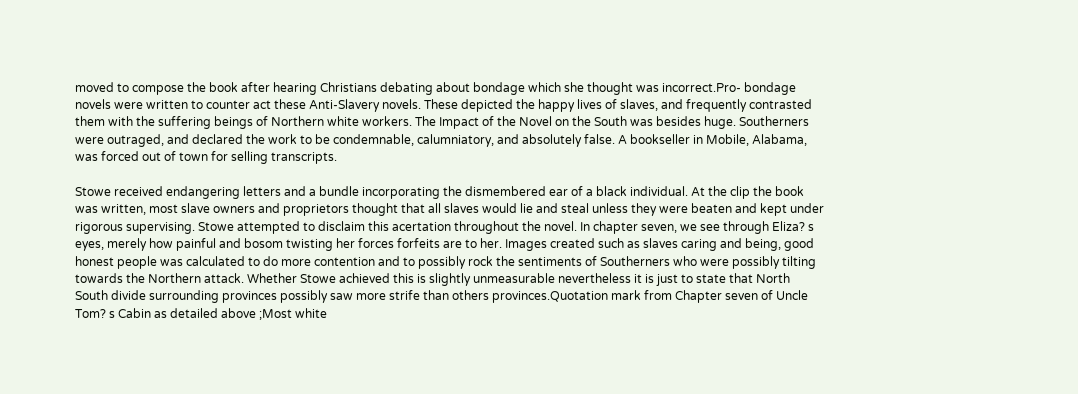moved to compose the book after hearing Christians debating about bondage which she thought was incorrect.Pro- bondage novels were written to counter act these Anti-Slavery novels. These depicted the happy lives of slaves, and frequently contrasted them with the suffering beings of Northern white workers. The Impact of the Novel on the South was besides huge. Southerners were outraged, and declared the work to be condemnable, calumniatory, and absolutely false. A bookseller in Mobile, Alabama, was forced out of town for selling transcripts.

Stowe received endangering letters and a bundle incorporating the dismembered ear of a black individual. At the clip the book was written, most slave owners and proprietors thought that all slaves would lie and steal unless they were beaten and kept under rigorous supervising. Stowe attempted to disclaim this acertation throughout the novel. In chapter seven, we see through Eliza? s eyes, merely how painful and bosom twisting her forces forfeits are to her. Images created such as slaves caring and being, good honest people was calculated to do more contention and to possibly rock the sentiments of Southerners who were possibly tilting towards the Northern attack. Whether Stowe achieved this is slightly unmeasurable nevertheless it is just to state that North South divide surrounding provinces possibly saw more strife than others provinces.Quotation mark from Chapter seven of Uncle Tom? s Cabin as detailed above ;Most white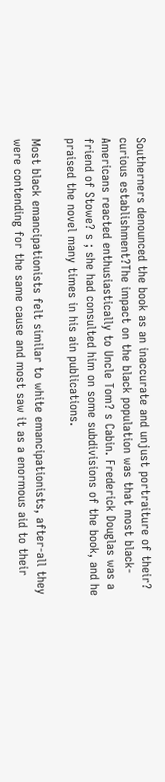Southerners denounced the book as an inaccurate and unjust portraiture of their? curious establishment?The impact on the black population was that most black-Americans reacted enthusiastically to Uncle Tom? s Cabin. Frederick Douglas was a friend of Stowe? s ; she had consulted him on some subdivisions of the book, and he praised the novel many times in his ain publications.

Most black emancipationists felt similar to white emancipationists, after-all they were contending for the same cause and most saw it as a enormous aid to their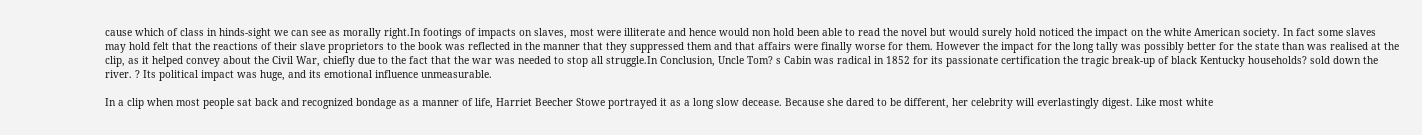cause which of class in hinds-sight we can see as morally right.In footings of impacts on slaves, most were illiterate and hence would non hold been able to read the novel but would surely hold noticed the impact on the white American society. In fact some slaves may hold felt that the reactions of their slave proprietors to the book was reflected in the manner that they suppressed them and that affairs were finally worse for them. However the impact for the long tally was possibly better for the state than was realised at the clip, as it helped convey about the Civil War, chiefly due to the fact that the war was needed to stop all struggle.In Conclusion, Uncle Tom? s Cabin was radical in 1852 for its passionate certification the tragic break-up of black Kentucky households? sold down the river. ? Its political impact was huge, and its emotional influence unmeasurable.

In a clip when most people sat back and recognized bondage as a manner of life, Harriet Beecher Stowe portrayed it as a long slow decease. Because she dared to be different, her celebrity will everlastingly digest. Like most white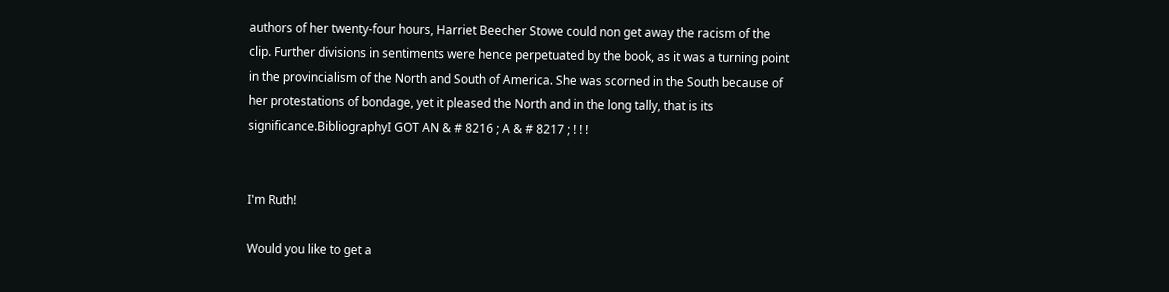authors of her twenty-four hours, Harriet Beecher Stowe could non get away the racism of the clip. Further divisions in sentiments were hence perpetuated by the book, as it was a turning point in the provincialism of the North and South of America. She was scorned in the South because of her protestations of bondage, yet it pleased the North and in the long tally, that is its significance.BibliographyI GOT AN & # 8216 ; A & # 8217 ; ! ! !


I'm Ruth!

Would you like to get a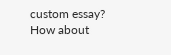custom essay? How about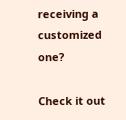receiving a customized one?

Check it out